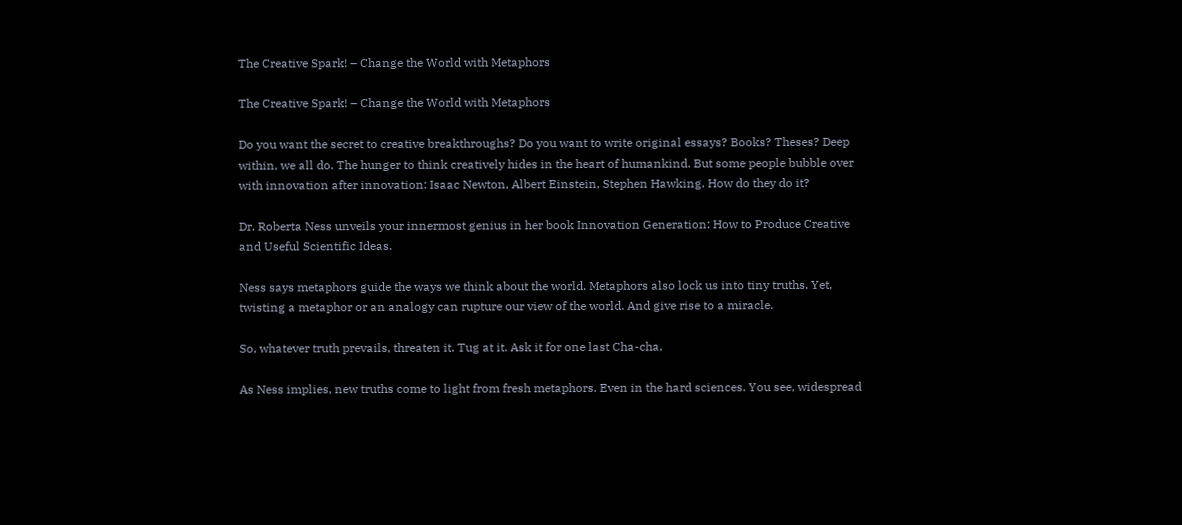The Creative Spark! – Change the World with Metaphors

The Creative Spark! – Change the World with Metaphors

Do you want the secret to creative breakthroughs? Do you want to write original essays? Books? Theses? Deep within, we all do. The hunger to think creatively hides in the heart of humankind. But some people bubble over with innovation after innovation: Isaac Newton, Albert Einstein, Stephen Hawking. How do they do it?

Dr. Roberta Ness unveils your innermost genius in her book Innovation Generation: How to Produce Creative and Useful Scientific Ideas.

Ness says metaphors guide the ways we think about the world. Metaphors also lock us into tiny truths. Yet, twisting a metaphor or an analogy can rupture our view of the world. And give rise to a miracle.

So, whatever truth prevails, threaten it. Tug at it. Ask it for one last Cha-cha.

As Ness implies, new truths come to light from fresh metaphors. Even in the hard sciences. You see, widespread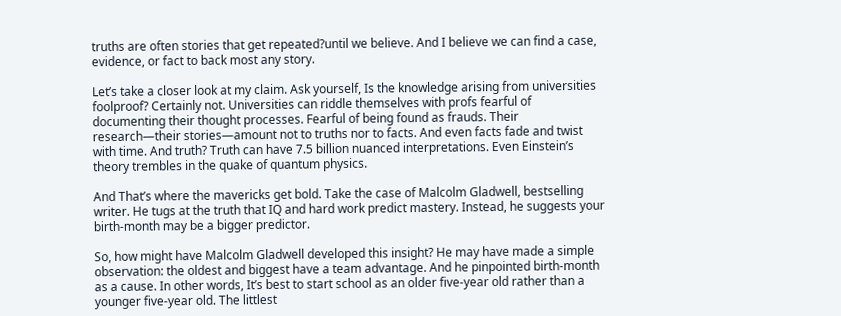truths are often stories that get repeated?until we believe. And I believe we can find a case, evidence, or fact to back most any story.

Let’s take a closer look at my claim. Ask yourself, Is the knowledge arising from universities foolproof? Certainly not. Universities can riddle themselves with profs fearful of documenting their thought processes. Fearful of being found as frauds. Their research—their stories—amount not to truths nor to facts. And even facts fade and twist with time. And truth? Truth can have 7.5 billion nuanced interpretations. Even Einstein’s theory trembles in the quake of quantum physics.

And That’s where the mavericks get bold. Take the case of Malcolm Gladwell, bestselling writer. He tugs at the truth that IQ and hard work predict mastery. Instead, he suggests your birth-month may be a bigger predictor.

So, how might have Malcolm Gladwell developed this insight? He may have made a simple observation: the oldest and biggest have a team advantage. And he pinpointed birth-month as a cause. In other words, It’s best to start school as an older five-year old rather than a younger five-year old. The littlest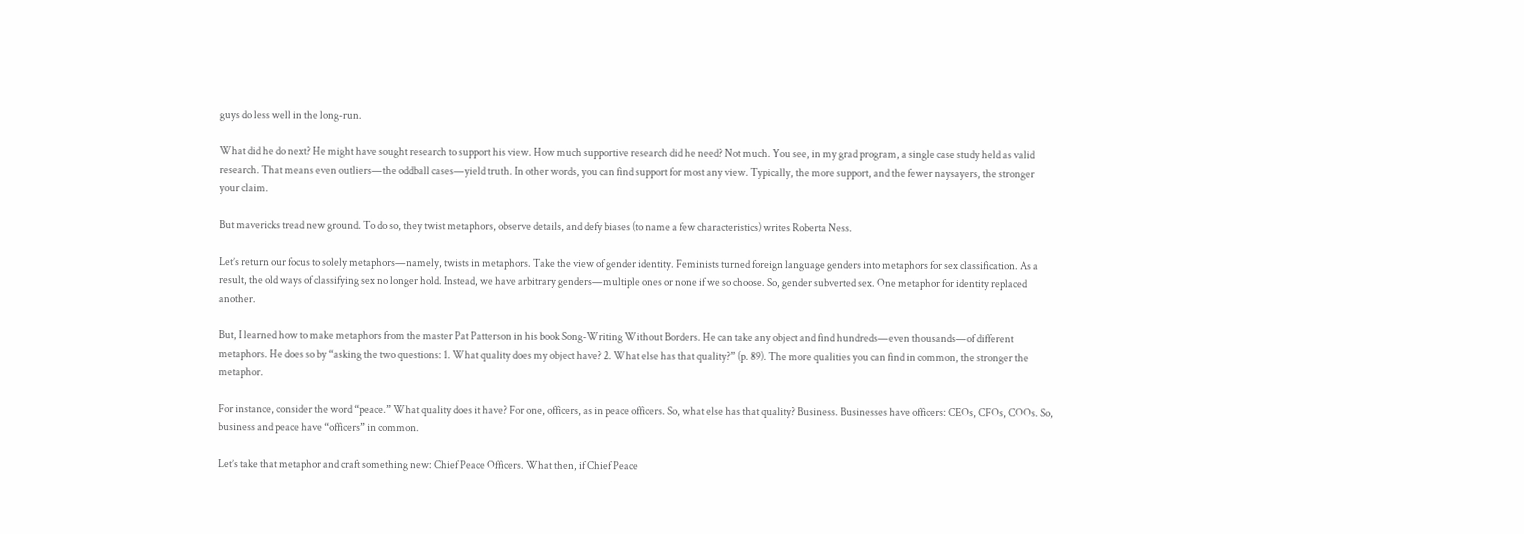guys do less well in the long-run.

What did he do next? He might have sought research to support his view. How much supportive research did he need? Not much. You see, in my grad program, a single case study held as valid research. That means even outliers—the oddball cases—yield truth. In other words, you can find support for most any view. Typically, the more support, and the fewer naysayers, the stronger your claim.

But mavericks tread new ground. To do so, they twist metaphors, observe details, and defy biases (to name a few characteristics) writes Roberta Ness.

Let’s return our focus to solely metaphors—namely, twists in metaphors. Take the view of gender identity. Feminists turned foreign language genders into metaphors for sex classification. As a result, the old ways of classifying sex no longer hold. Instead, we have arbitrary genders—multiple ones or none if we so choose. So, gender subverted sex. One metaphor for identity replaced another.

But, I learned how to make metaphors from the master Pat Patterson in his book Song-Writing Without Borders. He can take any object and find hundreds—even thousands—of different metaphors. He does so by “asking the two questions: 1. What quality does my object have? 2. What else has that quality?” (p. 89). The more qualities you can find in common, the stronger the metaphor.

For instance, consider the word “peace.” What quality does it have? For one, officers, as in peace officers. So, what else has that quality? Business. Businesses have officers: CEOs, CFOs, COOs. So, business and peace have “officers” in common.

Let’s take that metaphor and craft something new: Chief Peace Officers. What then, if Chief Peace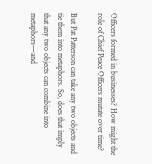Officers formed in businesses? How might the role of Chief Peace Officers mutate over time?

But Pat Patterson can take any two objects and tie them into metaphors. So, does that imply that any two objects can combine into metaphors—and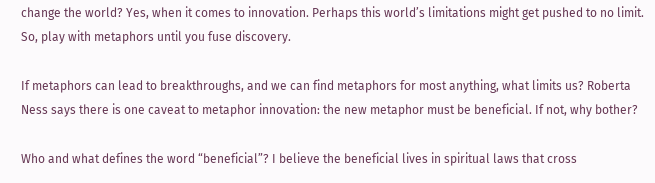change the world? Yes, when it comes to innovation. Perhaps this world’s limitations might get pushed to no limit. So, play with metaphors until you fuse discovery.

If metaphors can lead to breakthroughs, and we can find metaphors for most anything, what limits us? Roberta Ness says there is one caveat to metaphor innovation: the new metaphor must be beneficial. If not, why bother?

Who and what defines the word “beneficial”? I believe the beneficial lives in spiritual laws that cross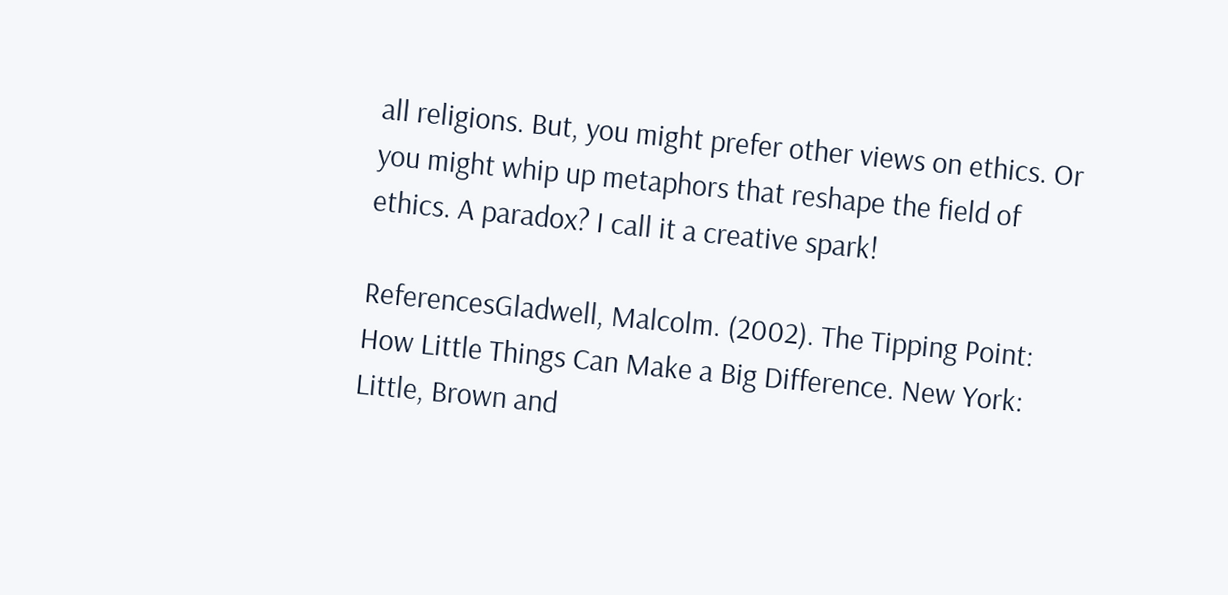all religions. But, you might prefer other views on ethics. Or you might whip up metaphors that reshape the field of ethics. A paradox? I call it a creative spark!

ReferencesGladwell, Malcolm. (2002). The Tipping Point: How Little Things Can Make a Big Difference. New York: Little, Brown and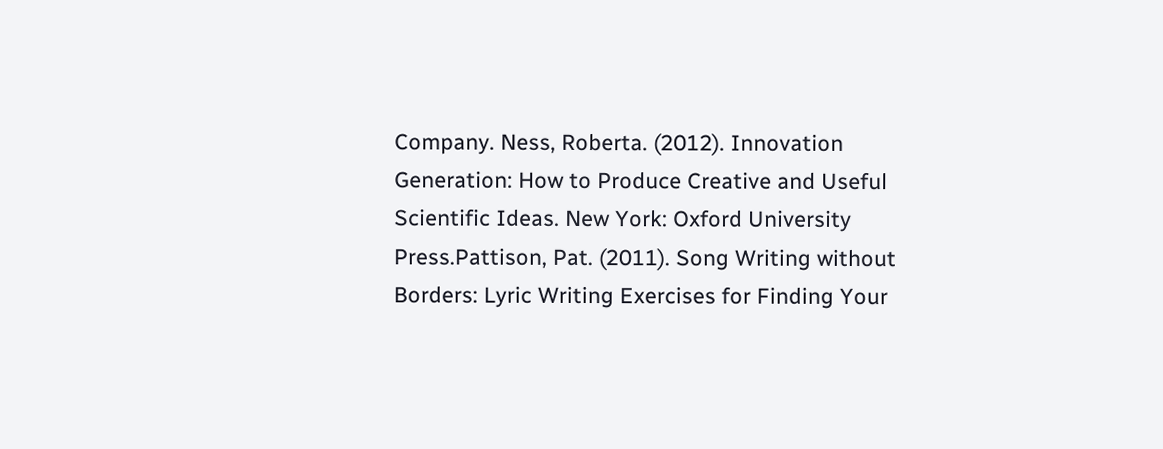Company. Ness, Roberta. (2012). Innovation Generation: How to Produce Creative and Useful Scientific Ideas. New York: Oxford University Press.Pattison, Pat. (2011). Song Writing without Borders: Lyric Writing Exercises for Finding Your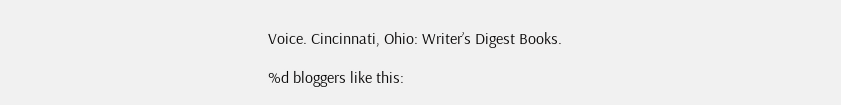Voice. Cincinnati, Ohio: Writer’s Digest Books.

%d bloggers like this: